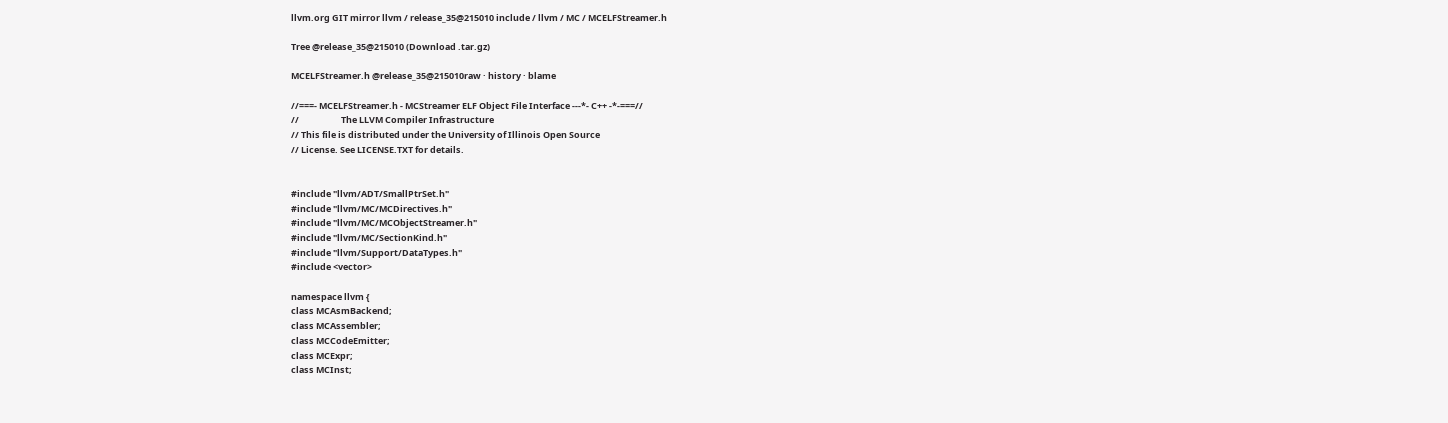llvm.org GIT mirror llvm / release_35@215010 include / llvm / MC / MCELFStreamer.h

Tree @release_35@215010 (Download .tar.gz)

MCELFStreamer.h @release_35@215010raw · history · blame

//===- MCELFStreamer.h - MCStreamer ELF Object File Interface ---*- C++ -*-===//
//                     The LLVM Compiler Infrastructure
// This file is distributed under the University of Illinois Open Source
// License. See LICENSE.TXT for details.


#include "llvm/ADT/SmallPtrSet.h"
#include "llvm/MC/MCDirectives.h"
#include "llvm/MC/MCObjectStreamer.h"
#include "llvm/MC/SectionKind.h"
#include "llvm/Support/DataTypes.h"
#include <vector>

namespace llvm {
class MCAsmBackend;
class MCAssembler;
class MCCodeEmitter;
class MCExpr;
class MCInst;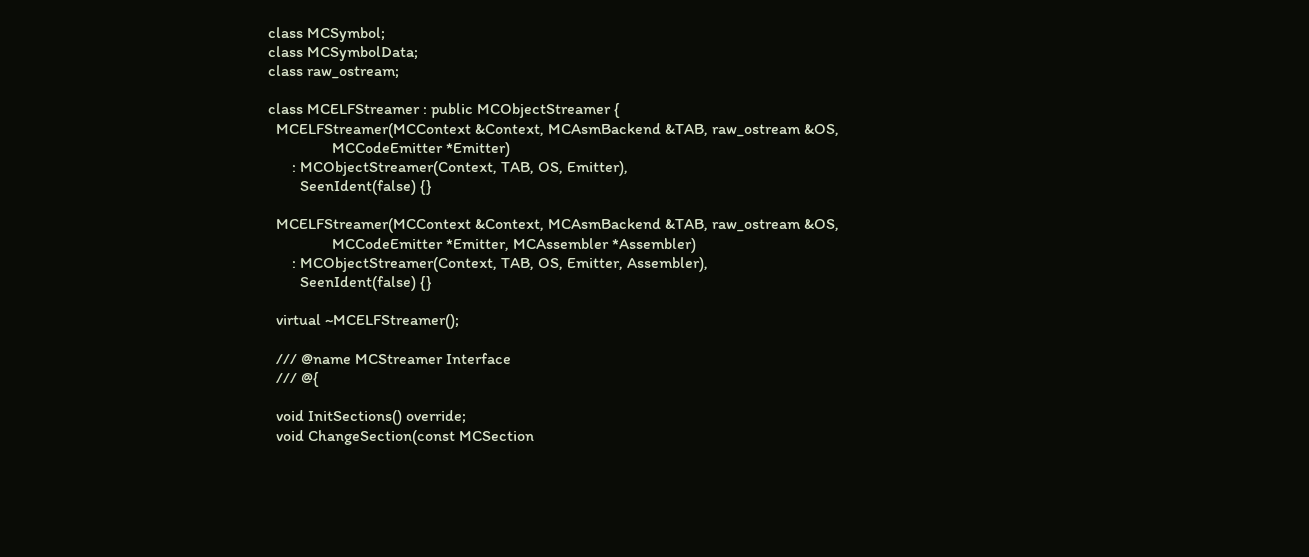class MCSymbol;
class MCSymbolData;
class raw_ostream;

class MCELFStreamer : public MCObjectStreamer {
  MCELFStreamer(MCContext &Context, MCAsmBackend &TAB, raw_ostream &OS,
                MCCodeEmitter *Emitter)
      : MCObjectStreamer(Context, TAB, OS, Emitter),
        SeenIdent(false) {}

  MCELFStreamer(MCContext &Context, MCAsmBackend &TAB, raw_ostream &OS,
                MCCodeEmitter *Emitter, MCAssembler *Assembler)
      : MCObjectStreamer(Context, TAB, OS, Emitter, Assembler),
        SeenIdent(false) {}

  virtual ~MCELFStreamer();

  /// @name MCStreamer Interface
  /// @{

  void InitSections() override;
  void ChangeSection(const MCSection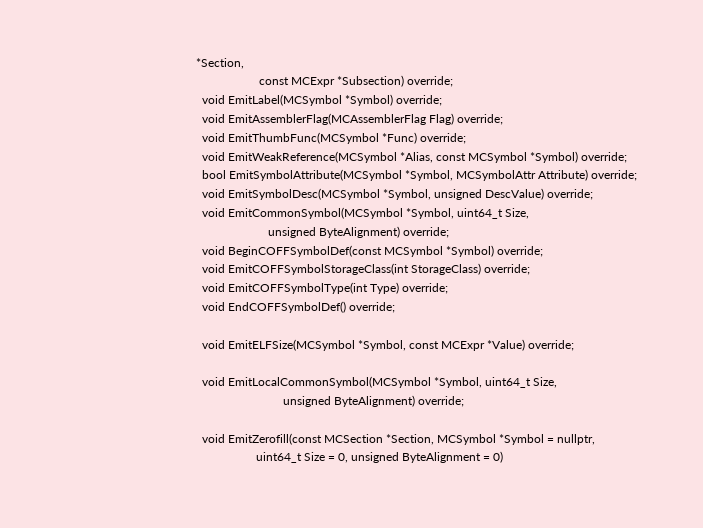*Section,
                     const MCExpr *Subsection) override;
  void EmitLabel(MCSymbol *Symbol) override;
  void EmitAssemblerFlag(MCAssemblerFlag Flag) override;
  void EmitThumbFunc(MCSymbol *Func) override;
  void EmitWeakReference(MCSymbol *Alias, const MCSymbol *Symbol) override;
  bool EmitSymbolAttribute(MCSymbol *Symbol, MCSymbolAttr Attribute) override;
  void EmitSymbolDesc(MCSymbol *Symbol, unsigned DescValue) override;
  void EmitCommonSymbol(MCSymbol *Symbol, uint64_t Size,
                        unsigned ByteAlignment) override;
  void BeginCOFFSymbolDef(const MCSymbol *Symbol) override;
  void EmitCOFFSymbolStorageClass(int StorageClass) override;
  void EmitCOFFSymbolType(int Type) override;
  void EndCOFFSymbolDef() override;

  void EmitELFSize(MCSymbol *Symbol, const MCExpr *Value) override;

  void EmitLocalCommonSymbol(MCSymbol *Symbol, uint64_t Size,
                             unsigned ByteAlignment) override;

  void EmitZerofill(const MCSection *Section, MCSymbol *Symbol = nullptr,
                    uint64_t Size = 0, unsigned ByteAlignment = 0)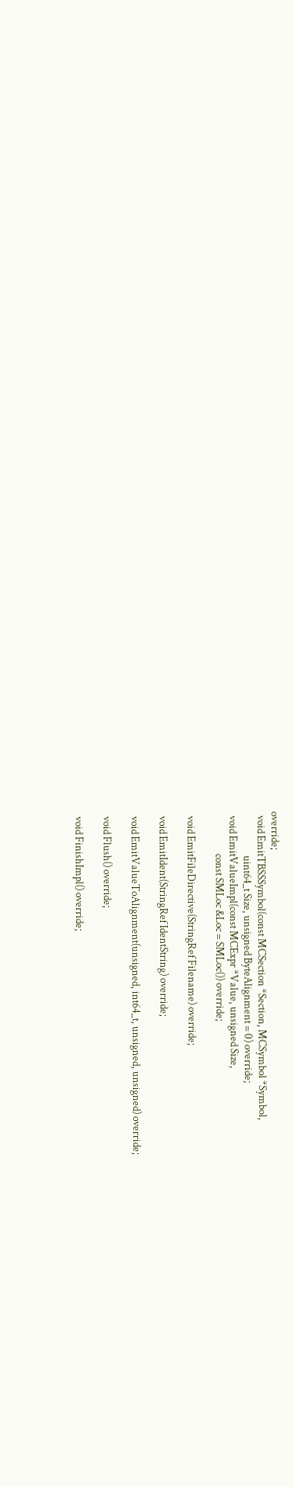override;
  void EmitTBSSSymbol(const MCSection *Section, MCSymbol *Symbol,
                      uint64_t Size, unsigned ByteAlignment = 0) override;
  void EmitValueImpl(const MCExpr *Value, unsigned Size,
                     const SMLoc &Loc = SMLoc()) override;

  void EmitFileDirective(StringRef Filename) override;

  void EmitIdent(StringRef IdentString) override;

  void EmitValueToAlignment(unsigned, int64_t, unsigned, unsigned) override;

  void Flush() override;

  void FinishImpl() override;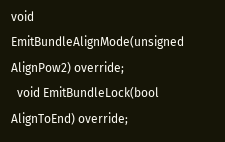void EmitBundleAlignMode(unsigned AlignPow2) override;
  void EmitBundleLock(bool AlignToEnd) override;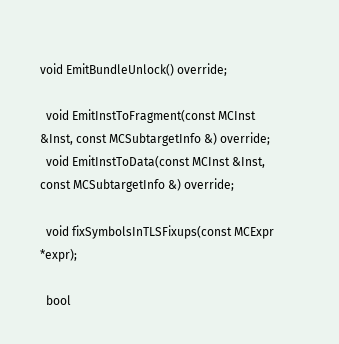void EmitBundleUnlock() override;

  void EmitInstToFragment(const MCInst &Inst, const MCSubtargetInfo &) override;
  void EmitInstToData(const MCInst &Inst, const MCSubtargetInfo &) override;

  void fixSymbolsInTLSFixups(const MCExpr *expr);

  bool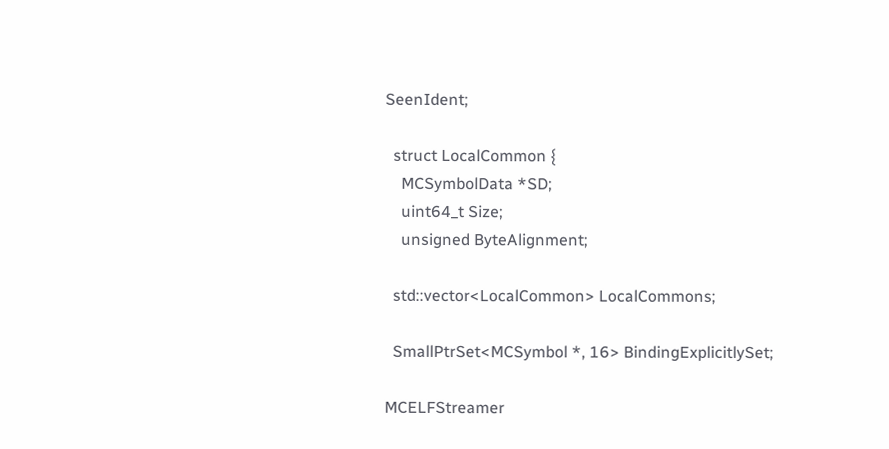SeenIdent;

  struct LocalCommon {
    MCSymbolData *SD;
    uint64_t Size;
    unsigned ByteAlignment;

  std::vector<LocalCommon> LocalCommons;

  SmallPtrSet<MCSymbol *, 16> BindingExplicitlySet;

MCELFStreamer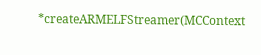*createARMELFStreamer(MCContext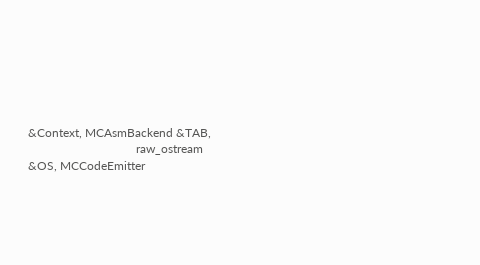&Context, MCAsmBackend &TAB,
                                    raw_ostream &OS, MCCodeEmitter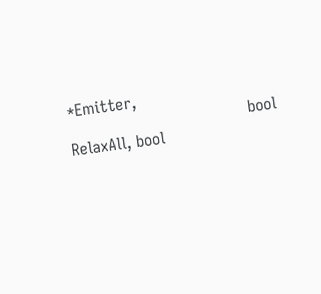*Emitter,
                                    bool RelaxAll, bool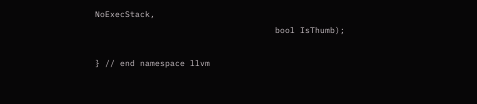NoExecStack,
                                    bool IsThumb);

} // end namespace llvm